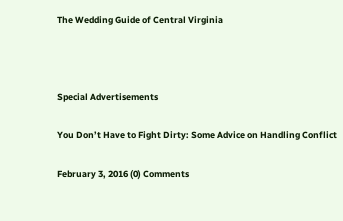The Wedding Guide of Central Virginia



Special Advertisements

You Don’t Have to Fight Dirty: Some Advice on Handling Conflict

February 3, 2016 (0) Comments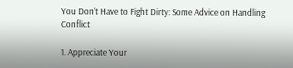You Don’t Have to Fight Dirty: Some Advice on Handling Conflict

1. Appreciate Your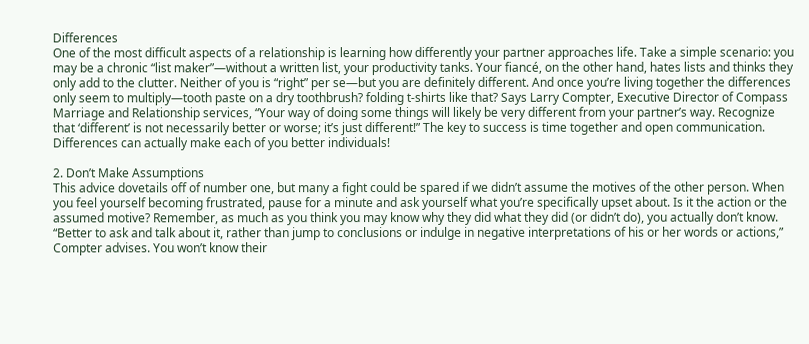Differences
One of the most difficult aspects of a relationship is learning how differently your partner approaches life. Take a simple scenario: you may be a chronic “list maker”—without a written list, your productivity tanks. Your fiancé, on the other hand, hates lists and thinks they only add to the clutter. Neither of you is “right” per se—but you are definitely different. And once you’re living together the differences only seem to multiply—tooth paste on a dry toothbrush? folding t-shirts like that? Says Larry Compter, Executive Director of Compass Marriage and Relationship services, “Your way of doing some things will likely be very different from your partner’s way. Recognize that ‘different’ is not necessarily better or worse; it’s just different!” The key to success is time together and open communication. Differences can actually make each of you better individuals!

2. Don’t Make Assumptions
This advice dovetails off of number one, but many a fight could be spared if we didn’t assume the motives of the other person. When you feel yourself becoming frustrated, pause for a minute and ask yourself what you’re specifically upset about. Is it the action or the assumed motive? Remember, as much as you think you may know why they did what they did (or didn’t do), you actually don’t know. “Better to ask and talk about it, rather than jump to conclusions or indulge in negative interpretations of his or her words or actions,” Compter advises. You won’t know their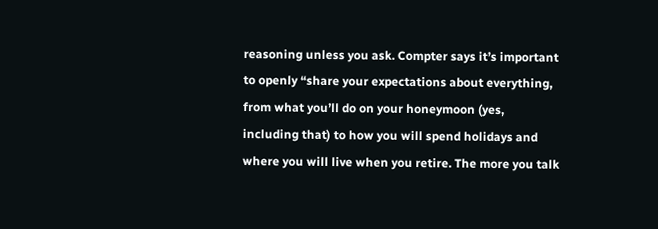reasoning unless you ask. Compter says it’s important to openly “share your expectations about everything, from what you’ll do on your honeymoon (yes, including that) to how you will spend holidays and where you will live when you retire. The more you talk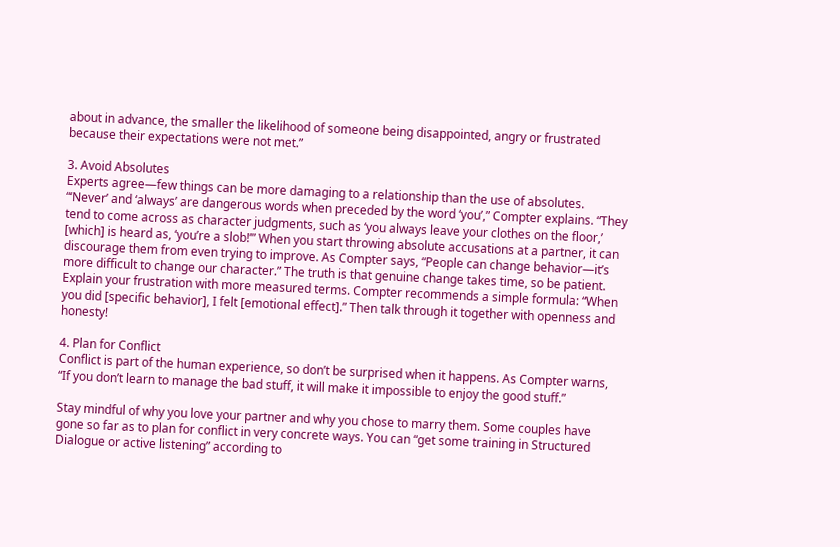about in advance, the smaller the likelihood of someone being disappointed, angry or frustrated because their expectations were not met.”

3. Avoid Absolutes
Experts agree—few things can be more damaging to a relationship than the use of absolutes. “‘Never’ and ‘always’ are dangerous words when preceded by the word ‘you’,” Compter explains. “They tend to come across as character judgments, such as ‘you always leave your clothes on the floor,’ [which] is heard as, ‘you’re a slob!’” When you start throwing absolute accusations at a partner, it can discourage them from even trying to improve. As Compter says, “People can change behavior—it’s more difficult to change our character.” The truth is that genuine change takes time, so be patient. Explain your frustration with more measured terms. Compter recommends a simple formula: “When you did [specific behavior], I felt [emotional effect].” Then talk through it together with openness and honesty!

4. Plan for Conflict
Conflict is part of the human experience, so don’t be surprised when it happens. As Compter warns, “If you don’t learn to manage the bad stuff, it will make it impossible to enjoy the good stuff.”

Stay mindful of why you love your partner and why you chose to marry them. Some couples have gone so far as to plan for conflict in very concrete ways. You can “get some training in Structured Dialogue or active listening” according to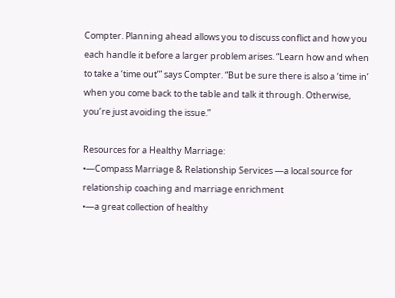Compter. Planning ahead allows you to discuss conflict and how you each handle it before a larger problem arises. “Learn how and when to take a ‘time out’” says Compter. “But be sure there is also a ‘time in’ when you come back to the table and talk it through. Otherwise, you’re just avoiding the issue.”

Resources for a Healthy Marriage:
•—Compass Marriage & Relationship Services —a local source for relationship coaching and marriage enrichment
•—a great collection of healthy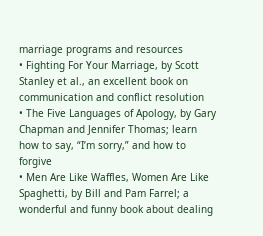marriage programs and resources
• Fighting For Your Marriage, by Scott Stanley et al., an excellent book on communication and conflict resolution
• The Five Languages of Apology, by Gary Chapman and Jennifer Thomas; learn how to say, “I’m sorry,” and how to forgive
• Men Are Like Waffles, Women Are Like Spaghetti, by Bill and Pam Farrel; a wonderful and funny book about dealing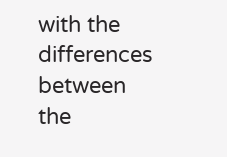with the differences between the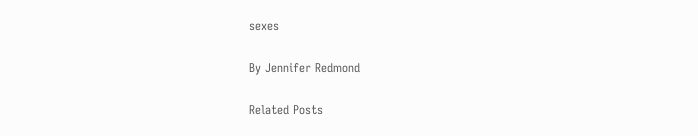sexes

By Jennifer Redmond

Related Posts